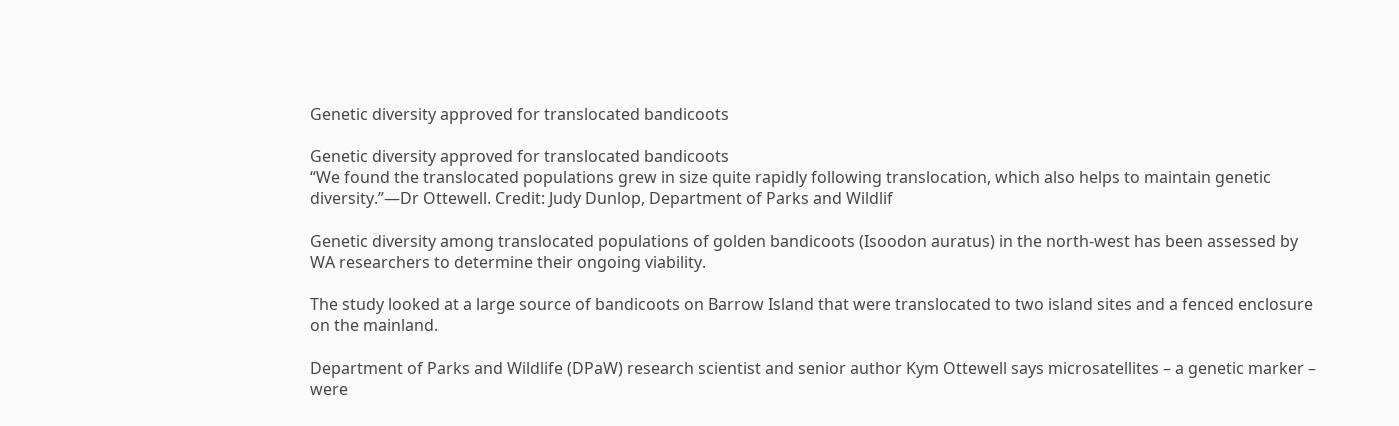Genetic diversity approved for translocated bandicoots

Genetic diversity approved for translocated bandicoots
“We found the translocated populations grew in size quite rapidly following translocation, which also helps to maintain genetic diversity.”—Dr Ottewell. Credit: Judy Dunlop, Department of Parks and Wildlif

Genetic diversity among translocated populations of golden bandicoots (Isoodon auratus) in the north-west has been assessed by WA researchers to determine their ongoing viability.

The study looked at a large source of bandicoots on Barrow Island that were translocated to two island sites and a fenced enclosure on the mainland.

Department of Parks and Wildlife (DPaW) research scientist and senior author Kym Ottewell says microsatellites – a genetic marker – were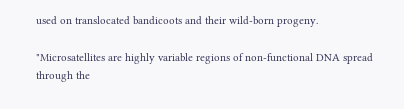used on translocated bandicoots and their wild-born progeny.

"Microsatellites are highly variable regions of non-functional DNA spread through the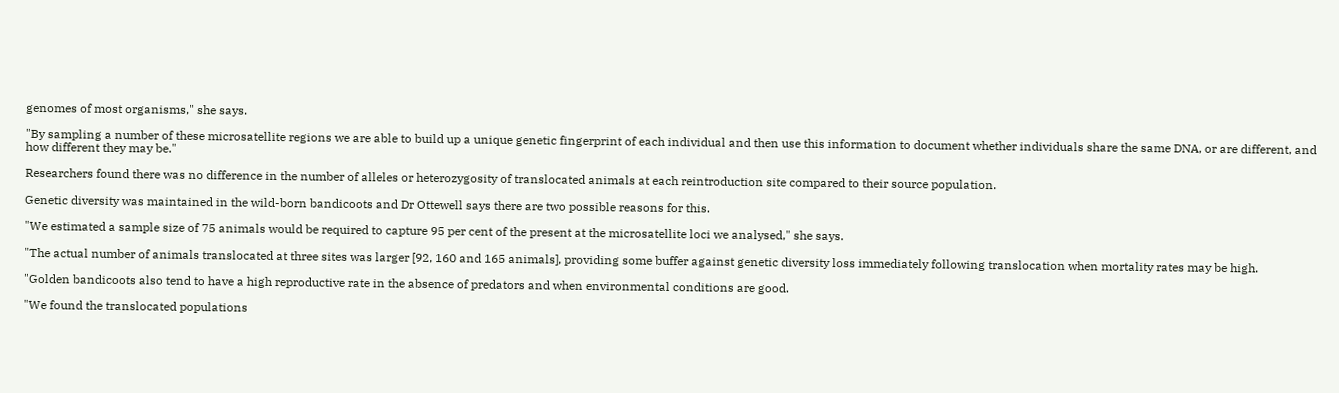genomes of most organisms," she says.

"By sampling a number of these microsatellite regions we are able to build up a unique genetic fingerprint of each individual and then use this information to document whether individuals share the same DNA, or are different, and how different they may be."

Researchers found there was no difference in the number of alleles or heterozygosity of translocated animals at each reintroduction site compared to their source population.

Genetic diversity was maintained in the wild-born bandicoots and Dr Ottewell says there are two possible reasons for this.

"We estimated a sample size of 75 animals would be required to capture 95 per cent of the present at the microsatellite loci we analysed," she says.

"The actual number of animals translocated at three sites was larger [92, 160 and 165 animals], providing some buffer against genetic diversity loss immediately following translocation when mortality rates may be high.

"Golden bandicoots also tend to have a high reproductive rate in the absence of predators and when environmental conditions are good.

"We found the translocated populations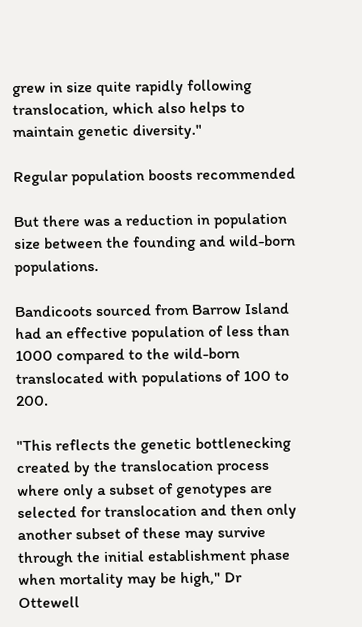grew in size quite rapidly following translocation, which also helps to maintain genetic diversity."

Regular population boosts recommended

But there was a reduction in population size between the founding and wild-born populations.

Bandicoots sourced from Barrow Island had an effective population of less than 1000 compared to the wild-born translocated with populations of 100 to 200.

"This reflects the genetic bottlenecking created by the translocation process where only a subset of genotypes are selected for translocation and then only another subset of these may survive through the initial establishment phase when mortality may be high," Dr Ottewell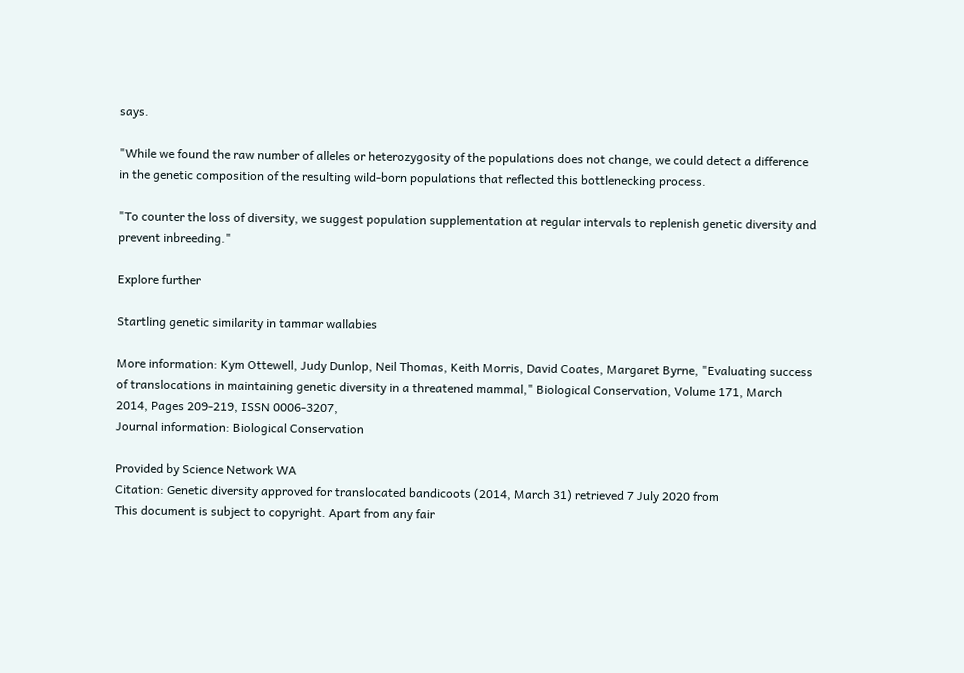says.

"While we found the raw number of alleles or heterozygosity of the populations does not change, we could detect a difference in the genetic composition of the resulting wild-born populations that reflected this bottlenecking process.

"To counter the loss of diversity, we suggest population supplementation at regular intervals to replenish genetic diversity and prevent inbreeding."

Explore further

Startling genetic similarity in tammar wallabies

More information: Kym Ottewell, Judy Dunlop, Neil Thomas, Keith Morris, David Coates, Margaret Byrne, "Evaluating success of translocations in maintaining genetic diversity in a threatened mammal," Biological Conservation, Volume 171, March 2014, Pages 209-219, ISSN 0006-3207,
Journal information: Biological Conservation

Provided by Science Network WA
Citation: Genetic diversity approved for translocated bandicoots (2014, March 31) retrieved 7 July 2020 from
This document is subject to copyright. Apart from any fair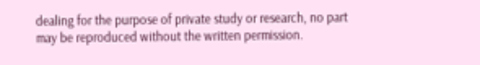dealing for the purpose of private study or research, no part may be reproduced without the written permission.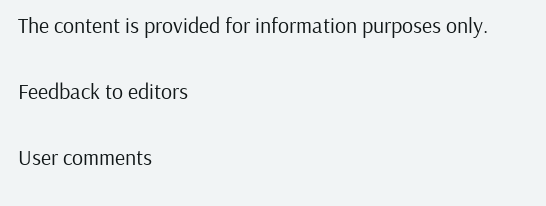The content is provided for information purposes only.

Feedback to editors

User comments